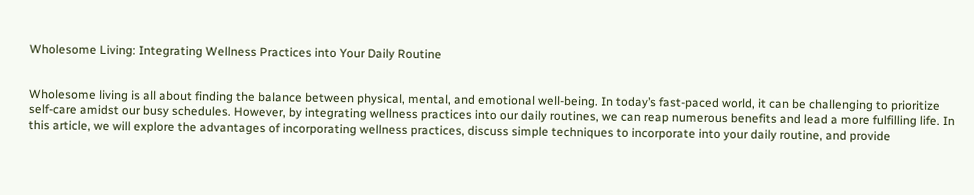Wholesome Living: Integrating Wellness Practices into Your Daily Routine


Wholesome living is all about finding the balance between physical, mental, and emotional well-being. In today’s fast-paced world, it can be challenging to prioritize self-care amidst our busy schedules. However, by integrating wellness practices into our daily routines, we can reap numerous benefits and lead a more fulfilling life. In this article, we will explore the advantages of incorporating wellness practices, discuss simple techniques to incorporate into your daily routine, and provide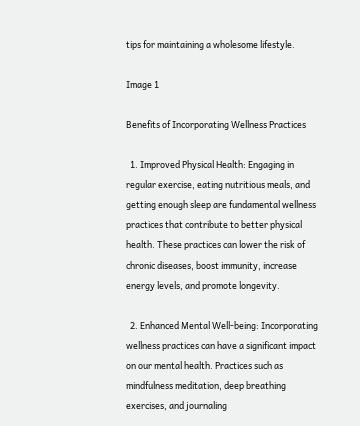tips for maintaining a wholesome lifestyle.

Image 1

Benefits of Incorporating Wellness Practices

  1. Improved Physical Health: Engaging in regular exercise, eating nutritious meals, and getting enough sleep are fundamental wellness practices that contribute to better physical health. These practices can lower the risk of chronic diseases, boost immunity, increase energy levels, and promote longevity.

  2. Enhanced Mental Well-being: Incorporating wellness practices can have a significant impact on our mental health. Practices such as mindfulness meditation, deep breathing exercises, and journaling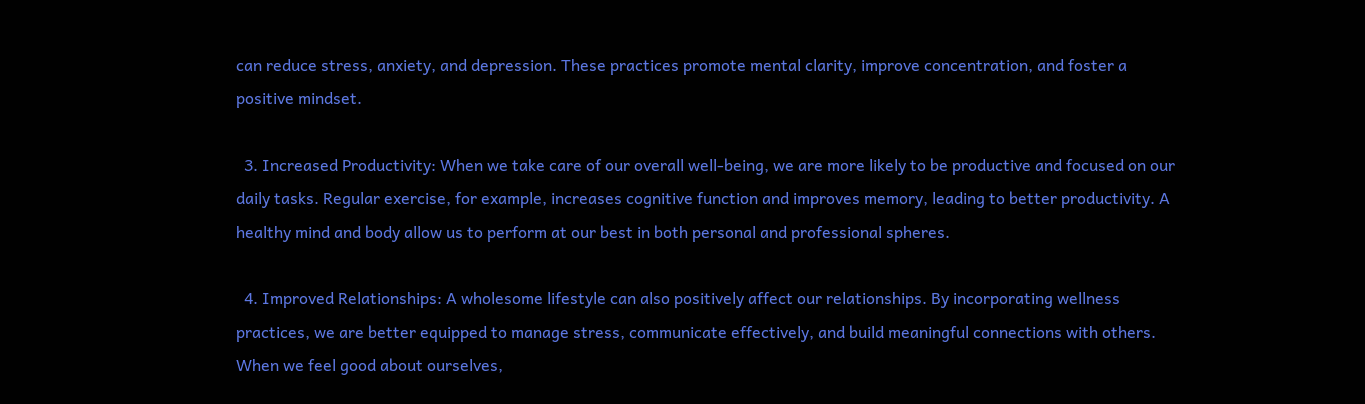can reduce stress, anxiety, and depression. These practices promote mental clarity, improve concentration, and foster a positive mindset.

  3. Increased Productivity: When we take care of our overall well-being, we are more likely to be productive and focused on our daily tasks. Regular exercise, for example, increases cognitive function and improves memory, leading to better productivity. A healthy mind and body allow us to perform at our best in both personal and professional spheres.

  4. Improved Relationships: A wholesome lifestyle can also positively affect our relationships. By incorporating wellness practices, we are better equipped to manage stress, communicate effectively, and build meaningful connections with others. When we feel good about ourselves,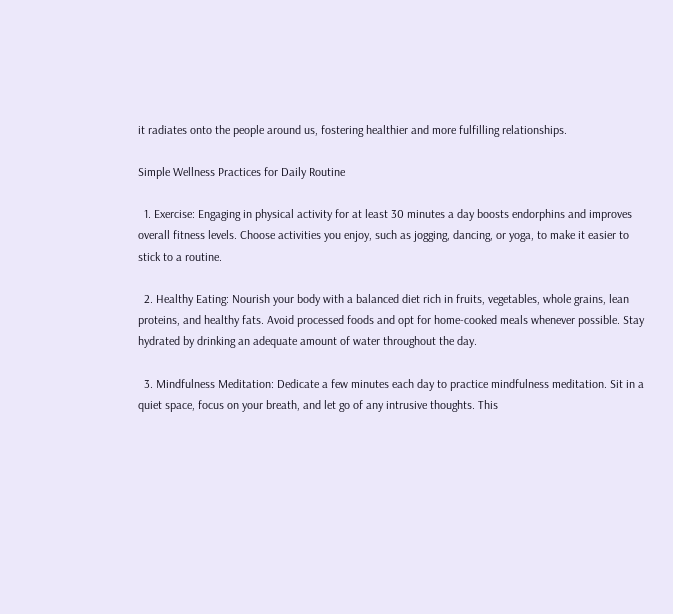it radiates onto the people around us, fostering healthier and more fulfilling relationships.

Simple Wellness Practices for Daily Routine

  1. Exercise: Engaging in physical activity for at least 30 minutes a day boosts endorphins and improves overall fitness levels. Choose activities you enjoy, such as jogging, dancing, or yoga, to make it easier to stick to a routine.

  2. Healthy Eating: Nourish your body with a balanced diet rich in fruits, vegetables, whole grains, lean proteins, and healthy fats. Avoid processed foods and opt for home-cooked meals whenever possible. Stay hydrated by drinking an adequate amount of water throughout the day.

  3. Mindfulness Meditation: Dedicate a few minutes each day to practice mindfulness meditation. Sit in a quiet space, focus on your breath, and let go of any intrusive thoughts. This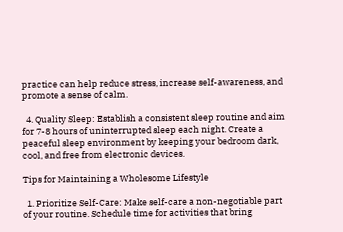practice can help reduce stress, increase self-awareness, and promote a sense of calm.

  4. Quality Sleep: Establish a consistent sleep routine and aim for 7-8 hours of uninterrupted sleep each night. Create a peaceful sleep environment by keeping your bedroom dark, cool, and free from electronic devices.

Tips for Maintaining a Wholesome Lifestyle

  1. Prioritize Self-Care: Make self-care a non-negotiable part of your routine. Schedule time for activities that bring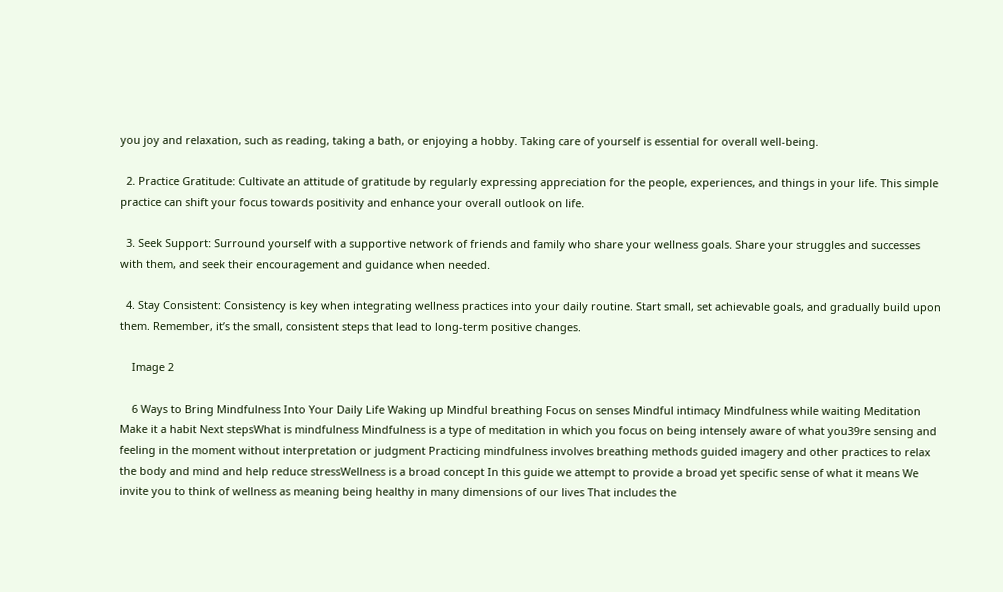you joy and relaxation, such as reading, taking a bath, or enjoying a hobby. Taking care of yourself is essential for overall well-being.

  2. Practice Gratitude: Cultivate an attitude of gratitude by regularly expressing appreciation for the people, experiences, and things in your life. This simple practice can shift your focus towards positivity and enhance your overall outlook on life.

  3. Seek Support: Surround yourself with a supportive network of friends and family who share your wellness goals. Share your struggles and successes with them, and seek their encouragement and guidance when needed.

  4. Stay Consistent: Consistency is key when integrating wellness practices into your daily routine. Start small, set achievable goals, and gradually build upon them. Remember, it’s the small, consistent steps that lead to long-term positive changes.

    Image 2

    6 Ways to Bring Mindfulness Into Your Daily Life Waking up Mindful breathing Focus on senses Mindful intimacy Mindfulness while waiting Meditation Make it a habit Next stepsWhat is mindfulness Mindfulness is a type of meditation in which you focus on being intensely aware of what you39re sensing and feeling in the moment without interpretation or judgment Practicing mindfulness involves breathing methods guided imagery and other practices to relax the body and mind and help reduce stressWellness is a broad concept In this guide we attempt to provide a broad yet specific sense of what it means We invite you to think of wellness as meaning being healthy in many dimensions of our lives That includes the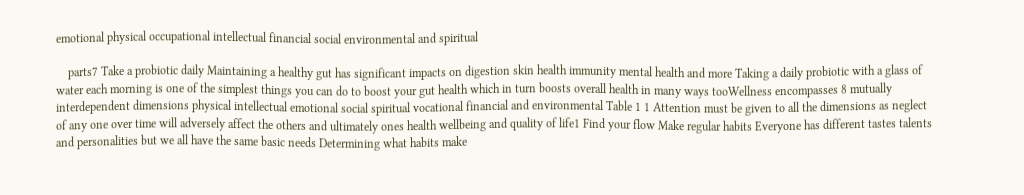emotional physical occupational intellectual financial social environmental and spiritual

    parts7 Take a probiotic daily Maintaining a healthy gut has significant impacts on digestion skin health immunity mental health and more Taking a daily probiotic with a glass of water each morning is one of the simplest things you can do to boost your gut health which in turn boosts overall health in many ways tooWellness encompasses 8 mutually interdependent dimensions physical intellectual emotional social spiritual vocational financial and environmental Table 1 1 Attention must be given to all the dimensions as neglect of any one over time will adversely affect the others and ultimately ones health wellbeing and quality of life1 Find your flow Make regular habits Everyone has different tastes talents and personalities but we all have the same basic needs Determining what habits make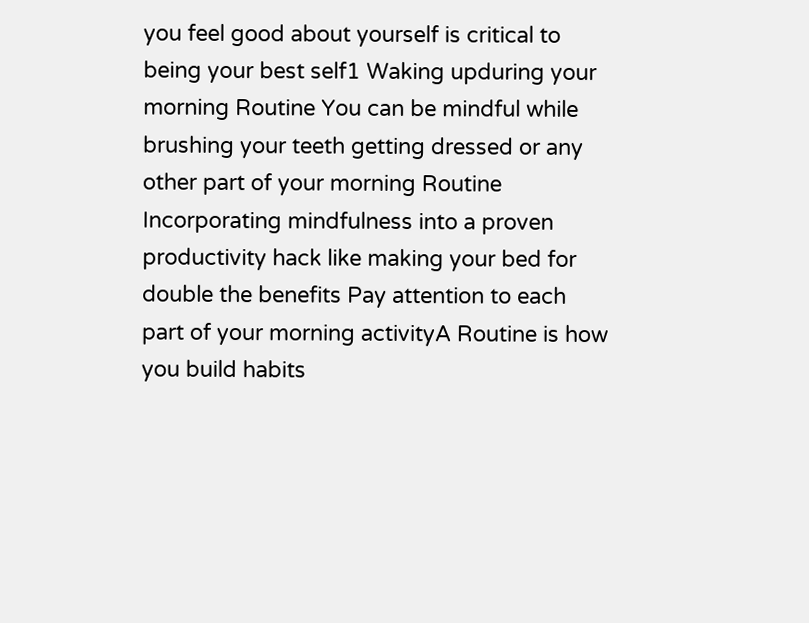you feel good about yourself is critical to being your best self1 Waking upduring your morning Routine You can be mindful while brushing your teeth getting dressed or any other part of your morning Routine Incorporating mindfulness into a proven productivity hack like making your bed for double the benefits Pay attention to each part of your morning activityA Routine is how you build habits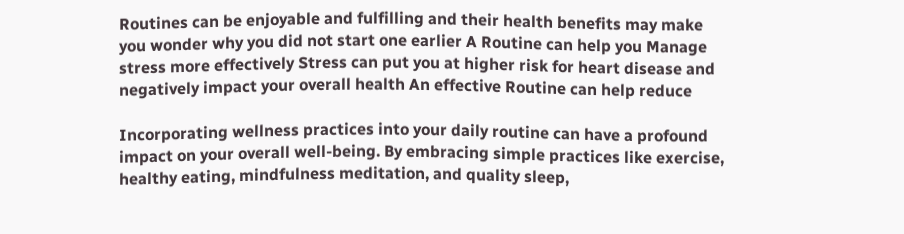Routines can be enjoyable and fulfilling and their health benefits may make you wonder why you did not start one earlier A Routine can help you Manage stress more effectively Stress can put you at higher risk for heart disease and negatively impact your overall health An effective Routine can help reduce

Incorporating wellness practices into your daily routine can have a profound impact on your overall well-being. By embracing simple practices like exercise, healthy eating, mindfulness meditation, and quality sleep,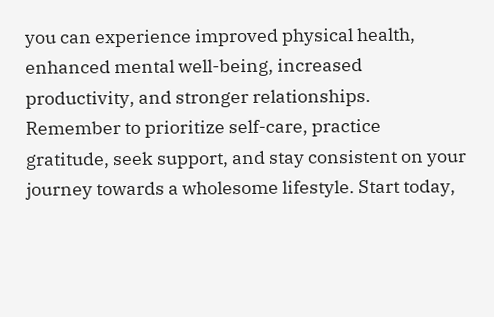you can experience improved physical health, enhanced mental well-being, increased productivity, and stronger relationships. Remember to prioritize self-care, practice gratitude, seek support, and stay consistent on your journey towards a wholesome lifestyle. Start today,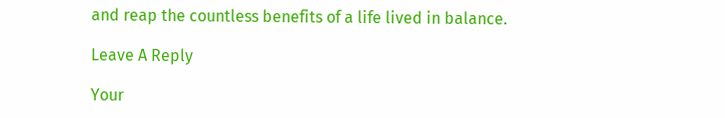and reap the countless benefits of a life lived in balance.

Leave A Reply

Your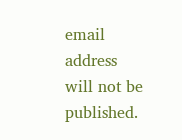email address will not be published.